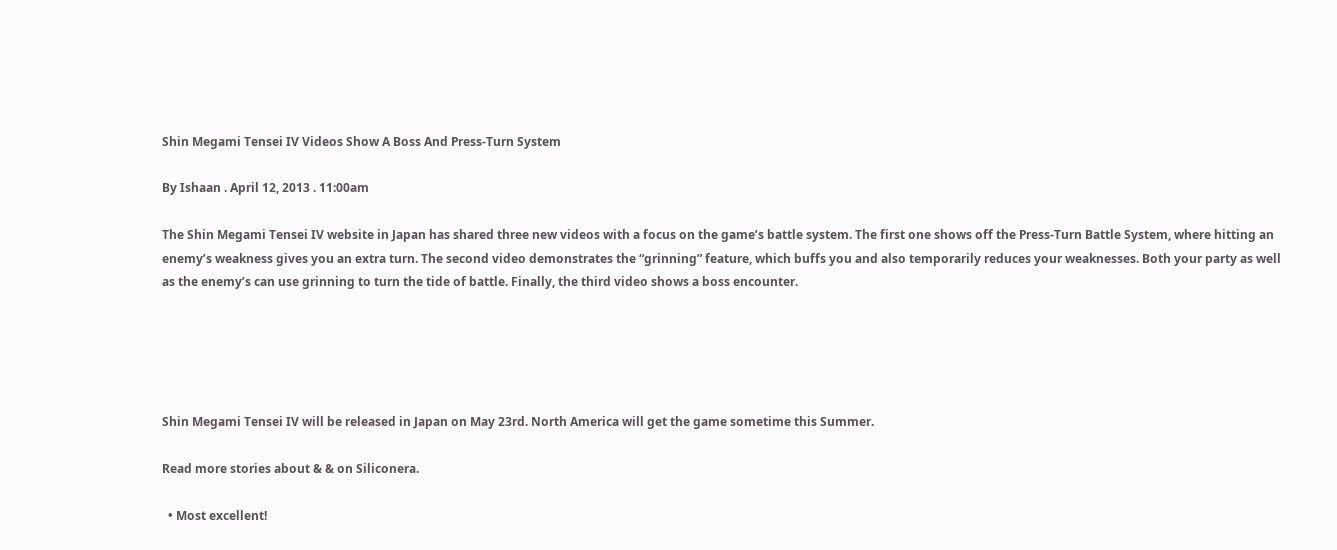Shin Megami Tensei IV Videos Show A Boss And Press-Turn System

By Ishaan . April 12, 2013 . 11:00am

The Shin Megami Tensei IV website in Japan has shared three new videos with a focus on the game’s battle system. The first one shows off the Press-Turn Battle System, where hitting an enemy’s weakness gives you an extra turn. The second video demonstrates the “grinning” feature, which buffs you and also temporarily reduces your weaknesses. Both your party as well as the enemy’s can use grinning to turn the tide of battle. Finally, the third video shows a boss encounter.





Shin Megami Tensei IV will be released in Japan on May 23rd. North America will get the game sometime this Summer.

Read more stories about & & on Siliconera.

  • Most excellent!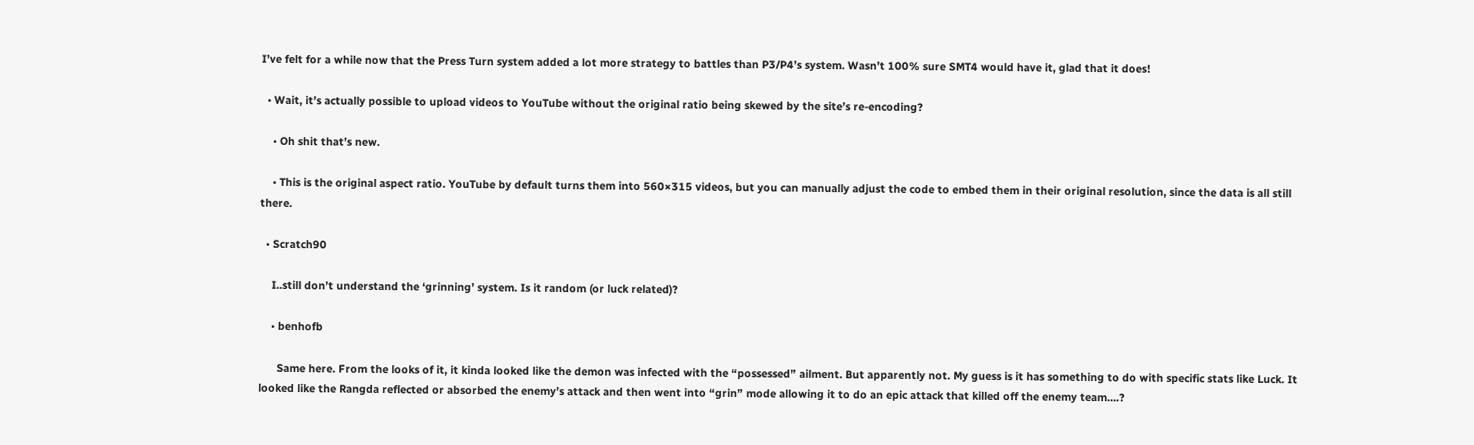I’ve felt for a while now that the Press Turn system added a lot more strategy to battles than P3/P4’s system. Wasn’t 100% sure SMT4 would have it, glad that it does!

  • Wait, it’s actually possible to upload videos to YouTube without the original ratio being skewed by the site’s re-encoding?

    • Oh shit that’s new.

    • This is the original aspect ratio. YouTube by default turns them into 560×315 videos, but you can manually adjust the code to embed them in their original resolution, since the data is all still there.

  • Scratch90

    I..still don’t understand the ‘grinning’ system. Is it random (or luck related)?

    • benhofb

      Same here. From the looks of it, it kinda looked like the demon was infected with the “possessed” ailment. But apparently not. My guess is it has something to do with specific stats like Luck. It looked like the Rangda reflected or absorbed the enemy’s attack and then went into “grin” mode allowing it to do an epic attack that killed off the enemy team….?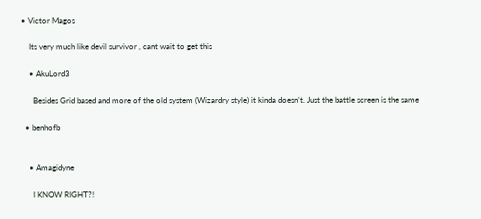• Victor Magos

    Its very much like devil survivor , cant wait to get this

    • AkuLord3

      Besides Grid based and more of the old system (Wizardry style) it kinda doesn’t. Just the battle screen is the same

  • benhofb


    • Amagidyne

      I KNOW RIGHT?!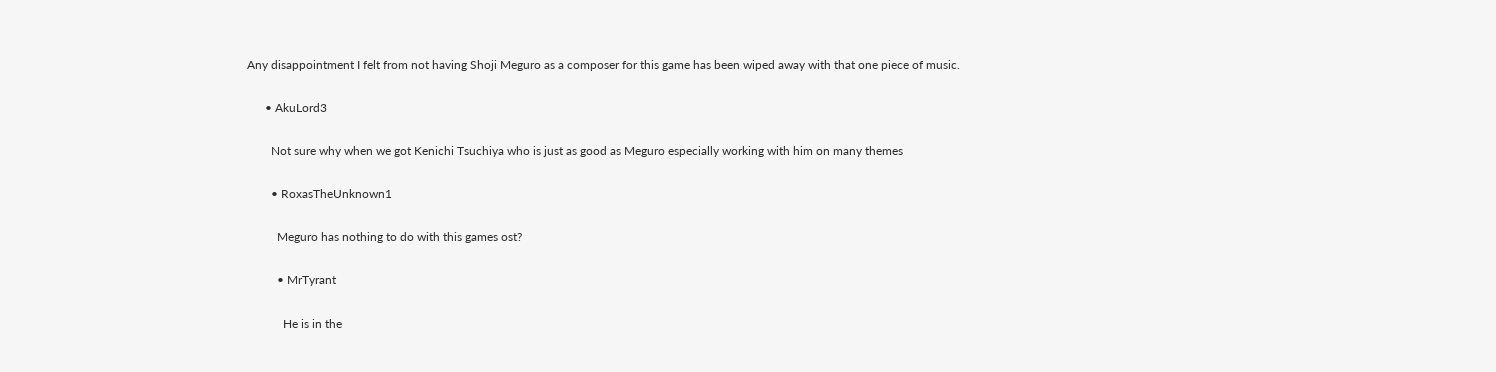Any disappointment I felt from not having Shoji Meguro as a composer for this game has been wiped away with that one piece of music.

      • AkuLord3

        Not sure why when we got Kenichi Tsuchiya who is just as good as Meguro especially working with him on many themes

        • RoxasTheUnknown1

          Meguro has nothing to do with this games ost?

          • MrTyrant

            He is in the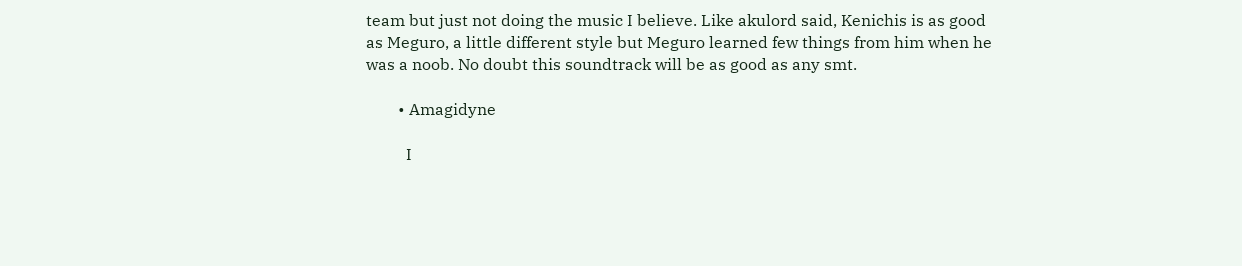team but just not doing the music I believe. Like akulord said, Kenichis is as good as Meguro, a little different style but Meguro learned few things from him when he was a noob. No doubt this soundtrack will be as good as any smt.

        • Amagidyne

          I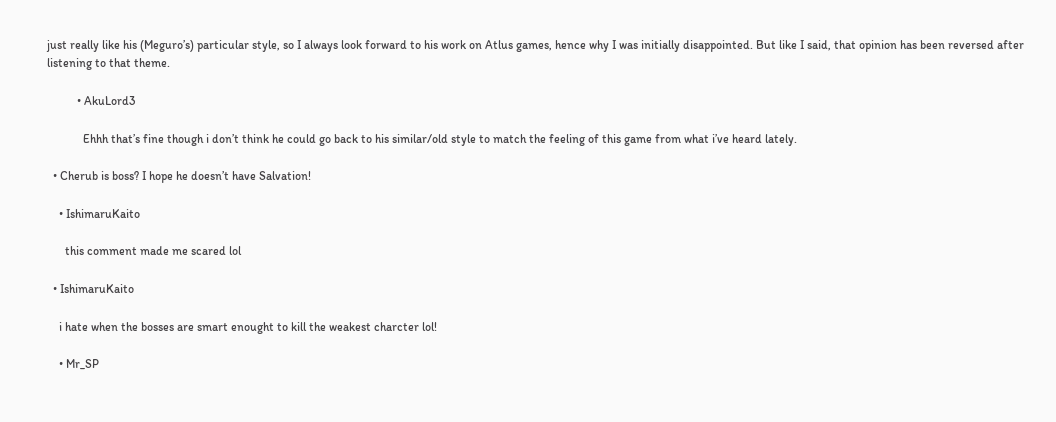just really like his (Meguro’s) particular style, so I always look forward to his work on Atlus games, hence why I was initially disappointed. But like I said, that opinion has been reversed after listening to that theme.

          • AkuLord3

            Ehhh that’s fine though i don’t think he could go back to his similar/old style to match the feeling of this game from what i’ve heard lately.

  • Cherub is boss? I hope he doesn’t have Salvation!

    • IshimaruKaito

      this comment made me scared lol

  • IshimaruKaito

    i hate when the bosses are smart enought to kill the weakest charcter lol!

    • Mr_SP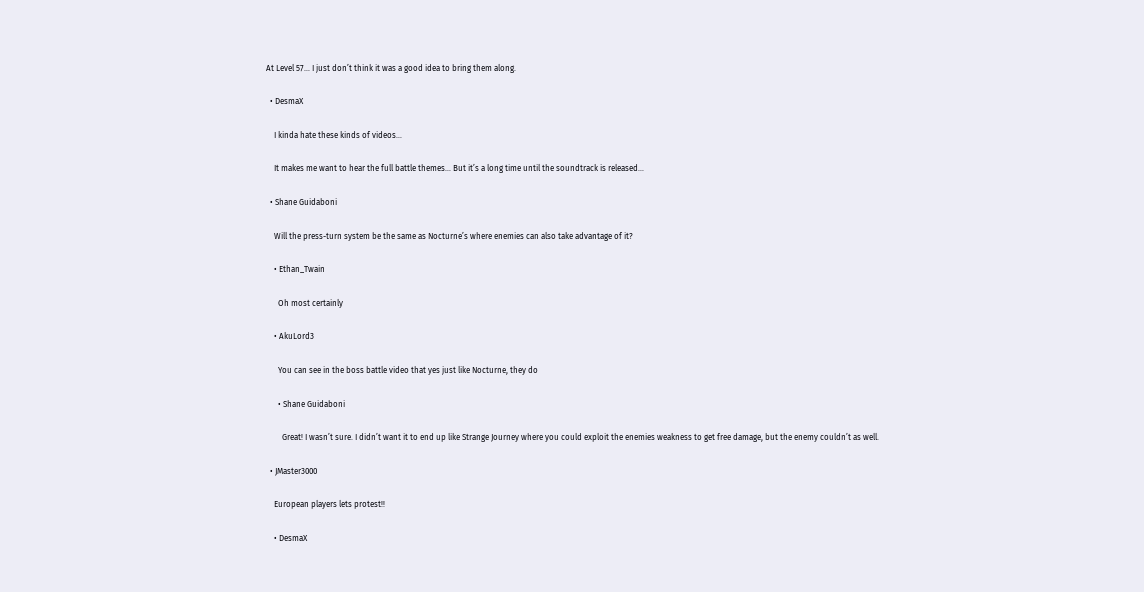At Level 57… I just don’t think it was a good idea to bring them along.

  • DesmaX

    I kinda hate these kinds of videos…

    It makes me want to hear the full battle themes… But it’s a long time until the soundtrack is released…

  • Shane Guidaboni

    Will the press-turn system be the same as Nocturne’s where enemies can also take advantage of it?

    • Ethan_Twain

      Oh most certainly

    • AkuLord3

      You can see in the boss battle video that yes just like Nocturne, they do

      • Shane Guidaboni

        Great! I wasn’t sure. I didn’t want it to end up like Strange Journey where you could exploit the enemies weakness to get free damage, but the enemy couldn’t as well.

  • JMaster3000

    European players lets protest!!

    • DesmaX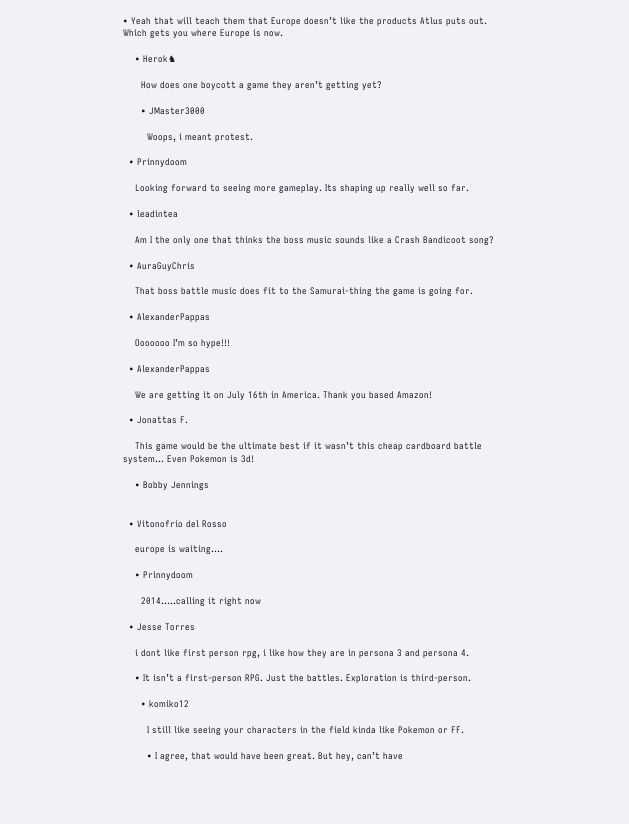• Yeah that will teach them that Europe doesn’t like the products Atlus puts out. Which gets you where Europe is now.

    • Herok♞

      How does one boycott a game they aren’t getting yet?

      • JMaster3000

        Woops, i meant protest.

  • Prinnydoom

    Looking forward to seeing more gameplay. Its shaping up really well so far.

  • leadintea

    Am I the only one that thinks the boss music sounds like a Crash Bandicoot song?

  • AuraGuyChris

    That boss battle music does fit to the Samurai-thing the game is going for.

  • AlexanderPappas

    Ooooooo I’m so hype!!!

  • AlexanderPappas

    We are getting it on July 16th in America. Thank you based Amazon!

  • Jonattas F.

    This game would be the ultimate best if it wasn’t this cheap cardboard battle system… Even Pokemon is 3d!

    • Bobby Jennings


  • Vitonofrio del Rosso

    europe is waiting….

    • Prinnydoom

      2014…..calling it right now

  • Jesse Torres

    i dont like first person rpg, i like how they are in persona 3 and persona 4.

    • It isn’t a first-person RPG. Just the battles. Exploration is third-person.

      • komiko12

        I still like seeing your characters in the field kinda like Pokemon or FF.

        • I agree, that would have been great. But hey, can’t have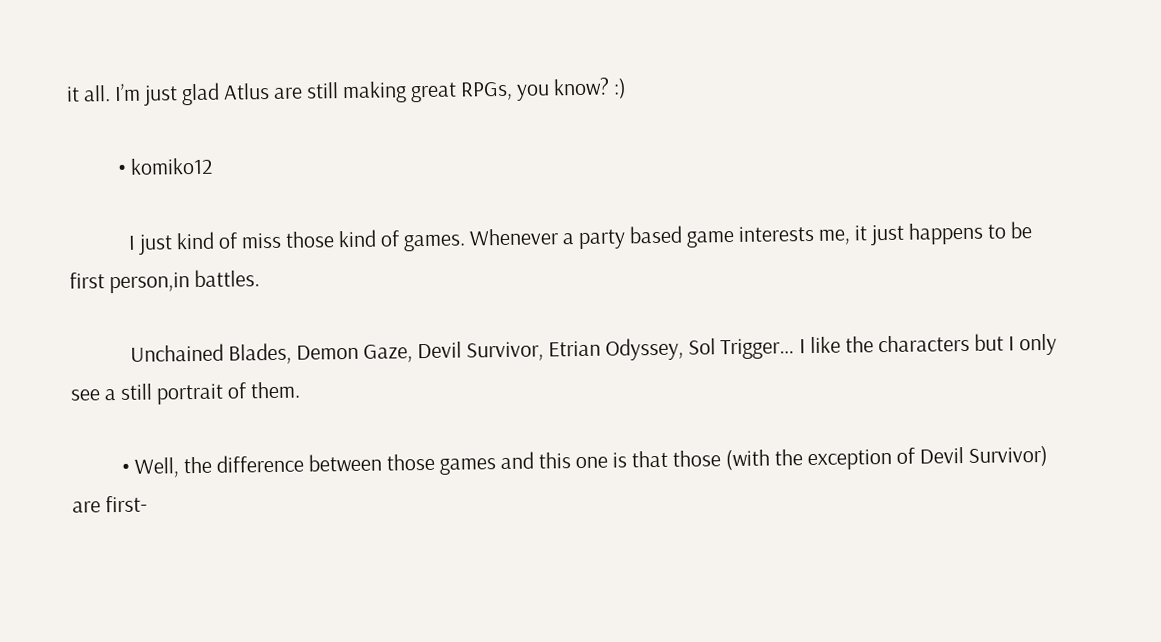it all. I’m just glad Atlus are still making great RPGs, you know? :)

          • komiko12

            I just kind of miss those kind of games. Whenever a party based game interests me, it just happens to be first person,in battles.

            Unchained Blades, Demon Gaze, Devil Survivor, Etrian Odyssey, Sol Trigger… I like the characters but I only see a still portrait of them.

          • Well, the difference between those games and this one is that those (with the exception of Devil Survivor) are first-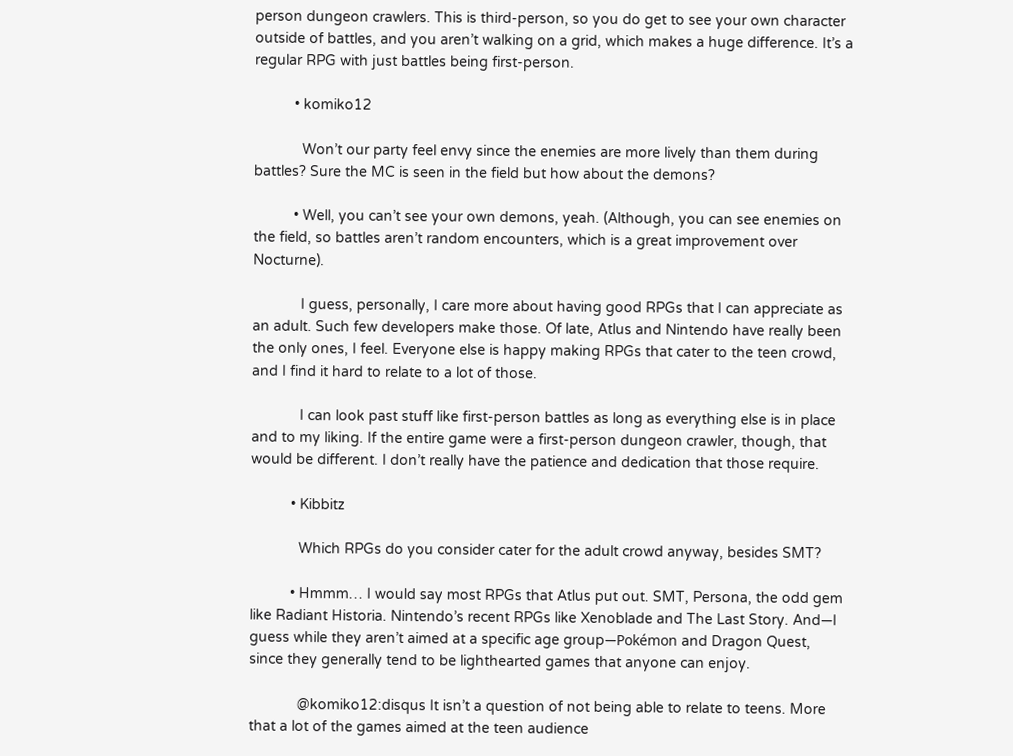person dungeon crawlers. This is third-person, so you do get to see your own character outside of battles, and you aren’t walking on a grid, which makes a huge difference. It’s a regular RPG with just battles being first-person.

          • komiko12

            Won’t our party feel envy since the enemies are more lively than them during battles? Sure the MC is seen in the field but how about the demons?

          • Well, you can’t see your own demons, yeah. (Although, you can see enemies on the field, so battles aren’t random encounters, which is a great improvement over Nocturne).

            I guess, personally, I care more about having good RPGs that I can appreciate as an adult. Such few developers make those. Of late, Atlus and Nintendo have really been the only ones, I feel. Everyone else is happy making RPGs that cater to the teen crowd, and I find it hard to relate to a lot of those.

            I can look past stuff like first-person battles as long as everything else is in place and to my liking. If the entire game were a first-person dungeon crawler, though, that would be different. I don’t really have the patience and dedication that those require.

          • Kibbitz

            Which RPGs do you consider cater for the adult crowd anyway, besides SMT?

          • Hmmm… I would say most RPGs that Atlus put out. SMT, Persona, the odd gem like Radiant Historia. Nintendo’s recent RPGs like Xenoblade and The Last Story. And—I guess while they aren’t aimed at a specific age group—Pokémon and Dragon Quest, since they generally tend to be lighthearted games that anyone can enjoy.

            @komiko12:disqus It isn’t a question of not being able to relate to teens. More that a lot of the games aimed at the teen audience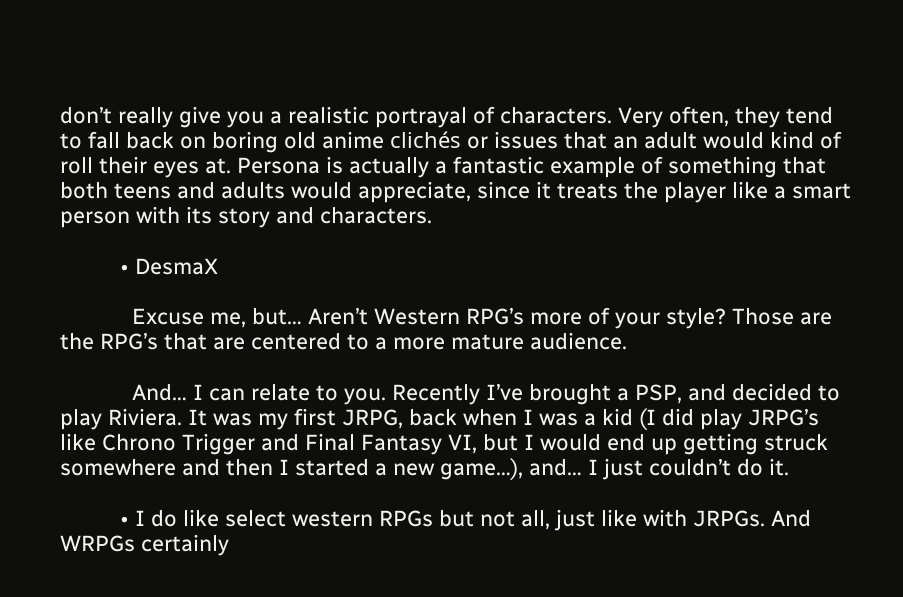don’t really give you a realistic portrayal of characters. Very often, they tend to fall back on boring old anime clichés or issues that an adult would kind of roll their eyes at. Persona is actually a fantastic example of something that both teens and adults would appreciate, since it treats the player like a smart person with its story and characters.

          • DesmaX

            Excuse me, but… Aren’t Western RPG’s more of your style? Those are the RPG’s that are centered to a more mature audience.

            And… I can relate to you. Recently I’ve brought a PSP, and decided to play Riviera. It was my first JRPG, back when I was a kid (I did play JRPG’s like Chrono Trigger and Final Fantasy VI, but I would end up getting struck somewhere and then I started a new game…), and… I just couldn’t do it.

          • I do like select western RPGs but not all, just like with JRPGs. And WRPGs certainly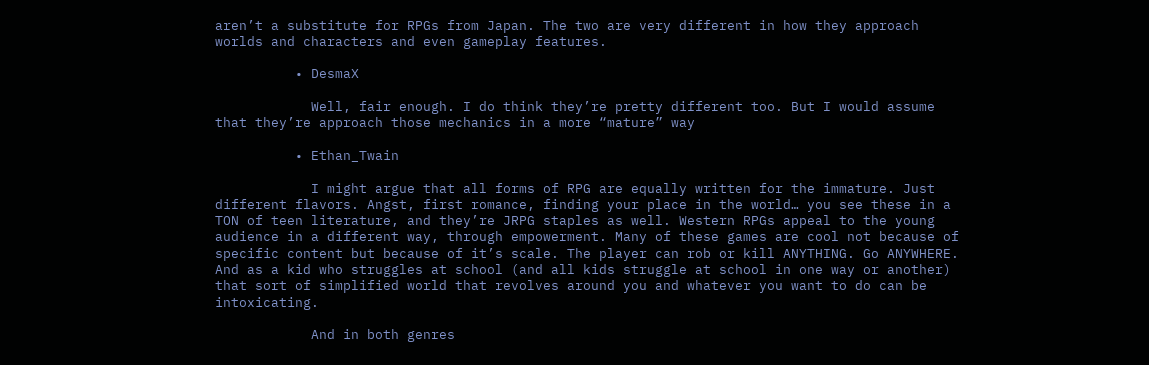aren’t a substitute for RPGs from Japan. The two are very different in how they approach worlds and characters and even gameplay features.

          • DesmaX

            Well, fair enough. I do think they’re pretty different too. But I would assume that they’re approach those mechanics in a more “mature” way

          • Ethan_Twain

            I might argue that all forms of RPG are equally written for the immature. Just different flavors. Angst, first romance, finding your place in the world… you see these in a TON of teen literature, and they’re JRPG staples as well. Western RPGs appeal to the young audience in a different way, through empowerment. Many of these games are cool not because of specific content but because of it’s scale. The player can rob or kill ANYTHING. Go ANYWHERE. And as a kid who struggles at school (and all kids struggle at school in one way or another) that sort of simplified world that revolves around you and whatever you want to do can be intoxicating.

            And in both genres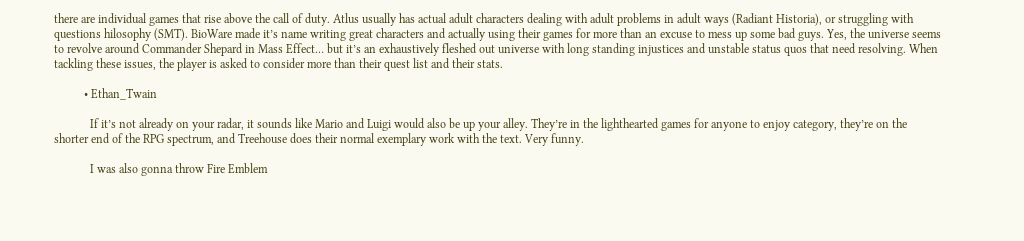there are individual games that rise above the call of duty. Atlus usually has actual adult characters dealing with adult problems in adult ways (Radiant Historia), or struggling with questions hilosophy (SMT). BioWare made it’s name writing great characters and actually using their games for more than an excuse to mess up some bad guys. Yes, the universe seems to revolve around Commander Shepard in Mass Effect… but it’s an exhaustively fleshed out universe with long standing injustices and unstable status quos that need resolving. When tackling these issues, the player is asked to consider more than their quest list and their stats.

          • Ethan_Twain

            If it’s not already on your radar, it sounds like Mario and Luigi would also be up your alley. They’re in the lighthearted games for anyone to enjoy category, they’re on the shorter end of the RPG spectrum, and Treehouse does their normal exemplary work with the text. Very funny.

            I was also gonna throw Fire Emblem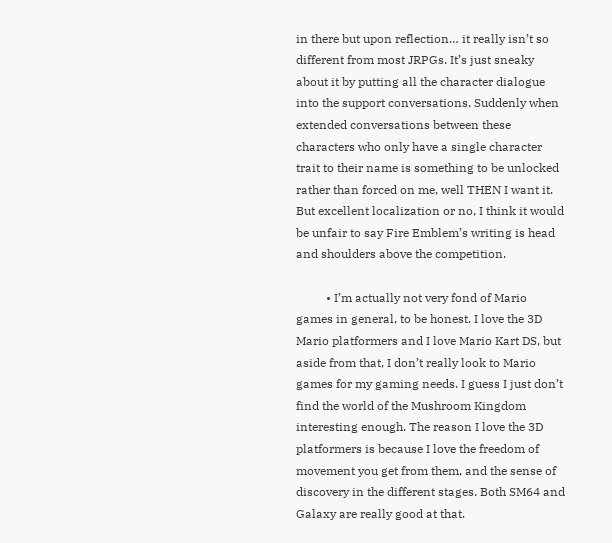in there but upon reflection… it really isn’t so different from most JRPGs. It’s just sneaky about it by putting all the character dialogue into the support conversations. Suddenly when extended conversations between these characters who only have a single character trait to their name is something to be unlocked rather than forced on me, well THEN I want it. But excellent localization or no, I think it would be unfair to say Fire Emblem’s writing is head and shoulders above the competition.

          • I’m actually not very fond of Mario games in general, to be honest. I love the 3D Mario platformers and I love Mario Kart DS, but aside from that, I don’t really look to Mario games for my gaming needs. I guess I just don’t find the world of the Mushroom Kingdom interesting enough. The reason I love the 3D platformers is because I love the freedom of movement you get from them, and the sense of discovery in the different stages. Both SM64 and Galaxy are really good at that.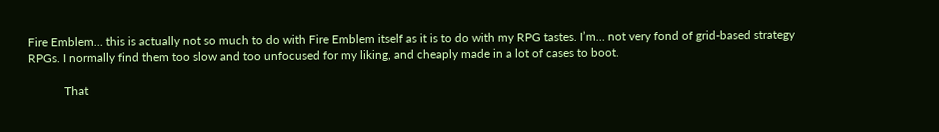Fire Emblem… this is actually not so much to do with Fire Emblem itself as it is to do with my RPG tastes. I’m… not very fond of grid-based strategy RPGs. I normally find them too slow and too unfocused for my liking, and cheaply made in a lot of cases to boot.

            That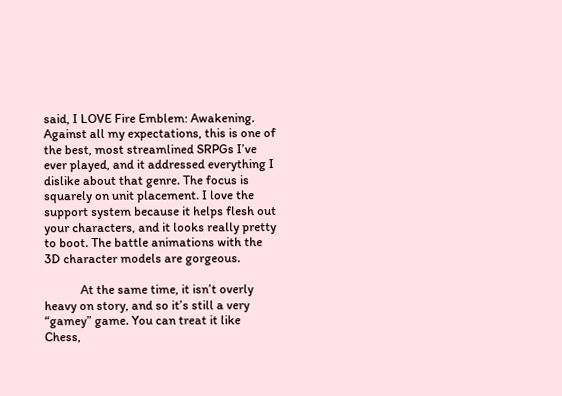said, I LOVE Fire Emblem: Awakening. Against all my expectations, this is one of the best, most streamlined SRPGs I’ve ever played, and it addressed everything I dislike about that genre. The focus is squarely on unit placement. I love the support system because it helps flesh out your characters, and it looks really pretty to boot. The battle animations with the 3D character models are gorgeous.

            At the same time, it isn’t overly heavy on story, and so it’s still a very “gamey” game. You can treat it like Chess,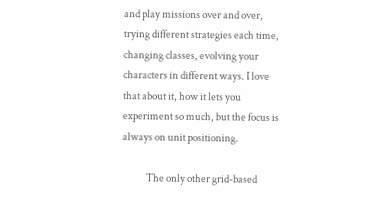and play missions over and over, trying different strategies each time, changing classes, evolving your characters in different ways. I love that about it, how it lets you experiment so much, but the focus is always on unit positioning.

            The only other grid-based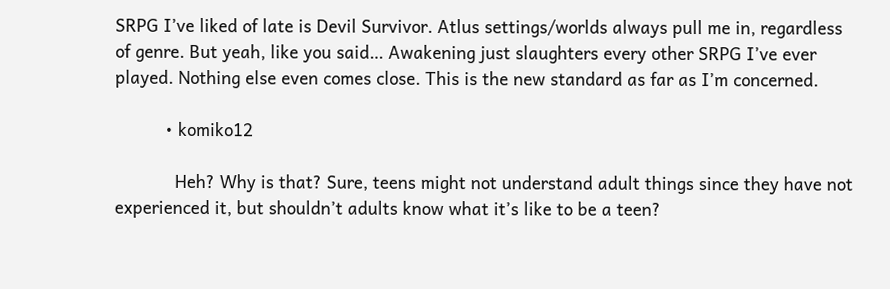SRPG I’ve liked of late is Devil Survivor. Atlus settings/worlds always pull me in, regardless of genre. But yeah, like you said… Awakening just slaughters every other SRPG I’ve ever played. Nothing else even comes close. This is the new standard as far as I’m concerned.

          • komiko12

            Heh? Why is that? Sure, teens might not understand adult things since they have not experienced it, but shouldn’t adults know what it’s like to be a teen?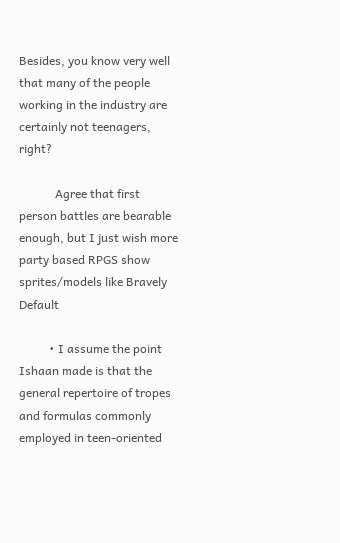Besides, you know very well that many of the people working in the industry are certainly not teenagers, right?

            Agree that first person battles are bearable enough, but I just wish more party based RPGS show sprites/models like Bravely Default

          • I assume the point Ishaan made is that the general repertoire of tropes and formulas commonly employed in teen-oriented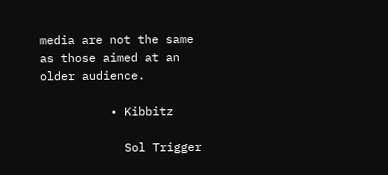media are not the same as those aimed at an older audience.

          • Kibbitz

            Sol Trigger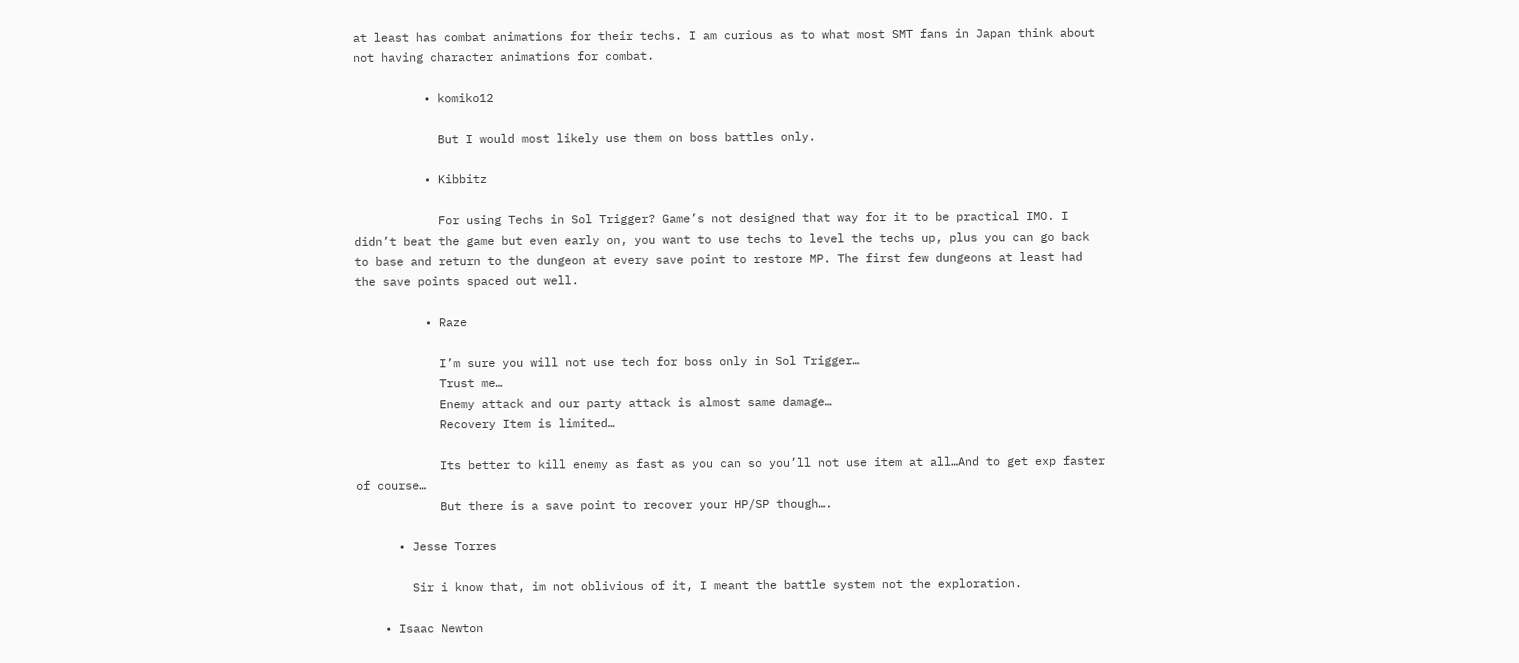at least has combat animations for their techs. I am curious as to what most SMT fans in Japan think about not having character animations for combat.

          • komiko12

            But I would most likely use them on boss battles only.

          • Kibbitz

            For using Techs in Sol Trigger? Game’s not designed that way for it to be practical IMO. I didn’t beat the game but even early on, you want to use techs to level the techs up, plus you can go back to base and return to the dungeon at every save point to restore MP. The first few dungeons at least had the save points spaced out well.

          • Raze

            I’m sure you will not use tech for boss only in Sol Trigger…
            Trust me…
            Enemy attack and our party attack is almost same damage…
            Recovery Item is limited…

            Its better to kill enemy as fast as you can so you’ll not use item at all…And to get exp faster of course…
            But there is a save point to recover your HP/SP though….

      • Jesse Torres

        Sir i know that, im not oblivious of it, I meant the battle system not the exploration.

    • Isaac Newton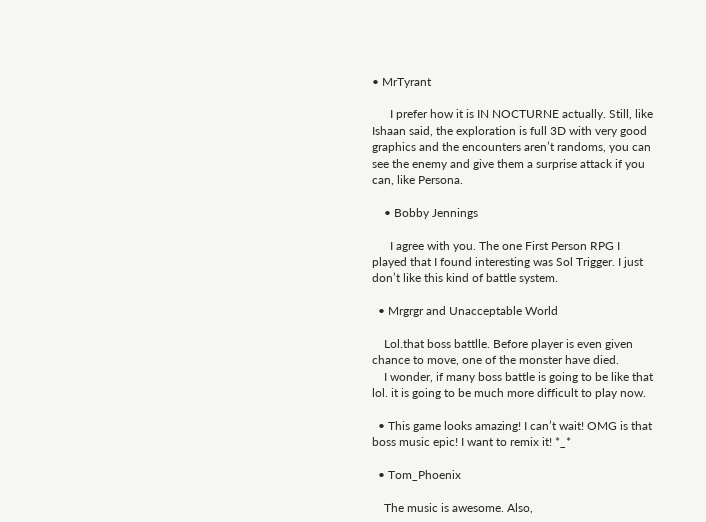• MrTyrant

      I prefer how it is IN NOCTURNE actually. Still, like Ishaan said, the exploration is full 3D with very good graphics and the encounters aren’t randoms, you can see the enemy and give them a surprise attack if you can, like Persona.

    • Bobby Jennings

      I agree with you. The one First Person RPG I played that I found interesting was Sol Trigger. I just don’t like this kind of battle system.

  • Mrgrgr and Unacceptable World

    Lol.that boss battlle. Before player is even given chance to move, one of the monster have died.
    I wonder, if many boss battle is going to be like that lol. it is going to be much more difficult to play now.

  • This game looks amazing! I can’t wait! OMG is that boss music epic! I want to remix it! *_*

  • Tom_Phoenix

    The music is awesome. Also,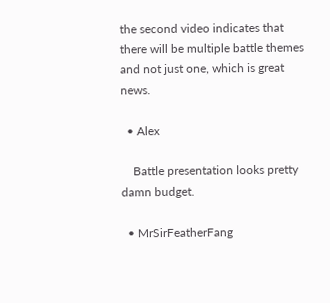the second video indicates that there will be multiple battle themes and not just one, which is great news.

  • Alex

    Battle presentation looks pretty damn budget.

  • MrSirFeatherFang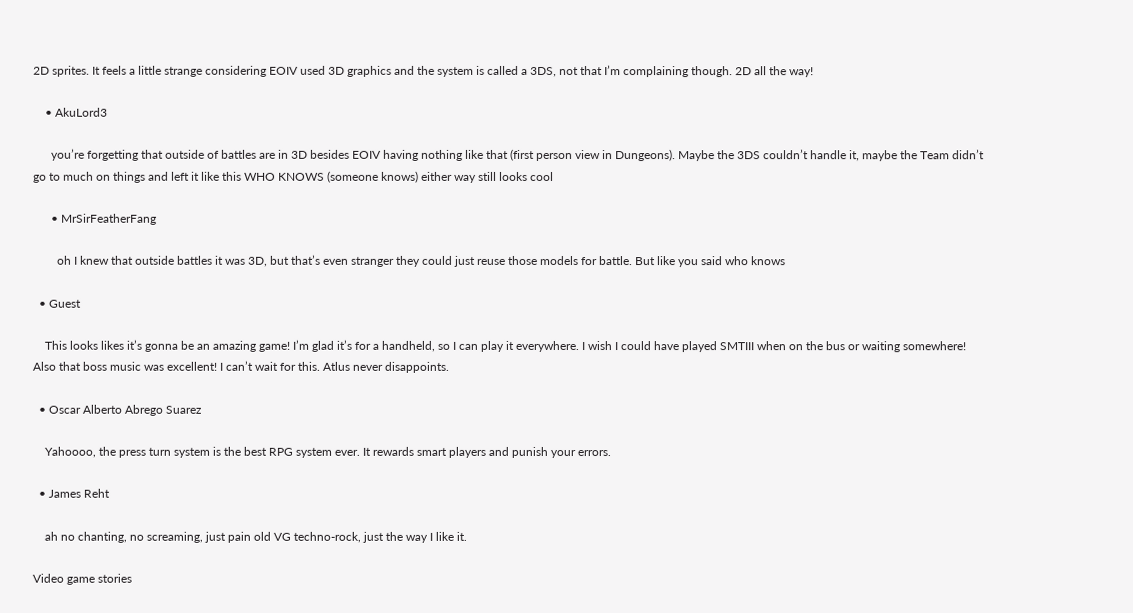2D sprites. It feels a little strange considering EOIV used 3D graphics and the system is called a 3DS, not that I’m complaining though. 2D all the way!

    • AkuLord3

      you’re forgetting that outside of battles are in 3D besides EOIV having nothing like that (first person view in Dungeons). Maybe the 3DS couldn’t handle it, maybe the Team didn’t go to much on things and left it like this WHO KNOWS (someone knows) either way still looks cool

      • MrSirFeatherFang

        oh I knew that outside battles it was 3D, but that’s even stranger they could just reuse those models for battle. But like you said who knows

  • Guest

    This looks likes it’s gonna be an amazing game! I’m glad it’s for a handheld, so I can play it everywhere. I wish I could have played SMTIII when on the bus or waiting somewhere! Also that boss music was excellent! I can’t wait for this. Atlus never disappoints.

  • Oscar Alberto Abrego Suarez

    Yahoooo, the press turn system is the best RPG system ever. It rewards smart players and punish your errors.

  • James Reht

    ah no chanting, no screaming, just pain old VG techno-rock, just the way I like it.

Video game stories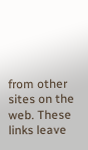from other sites on the web. These links leave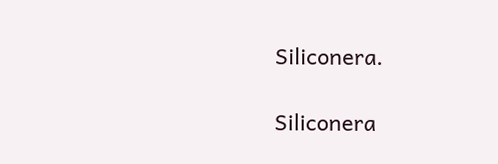Siliconera.

Siliconera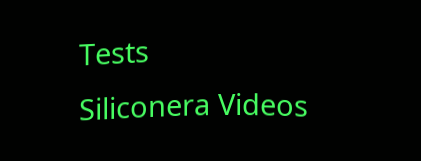Tests
Siliconera Videos